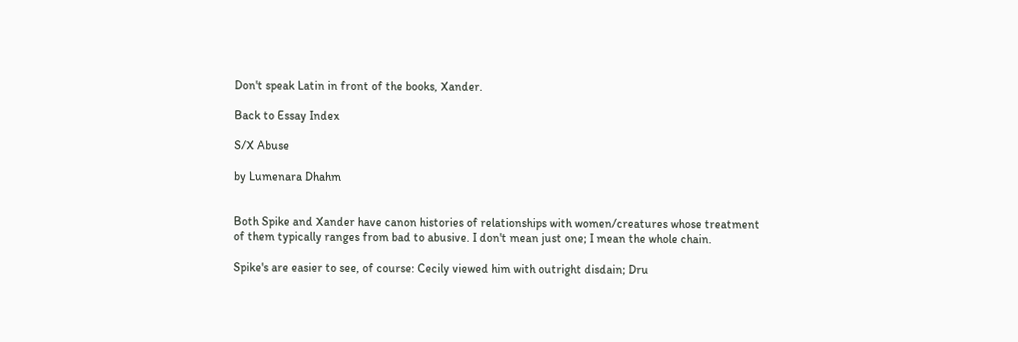Don't speak Latin in front of the books, Xander.

Back to Essay Index

S/X Abuse

by Lumenara Dhahm


Both Spike and Xander have canon histories of relationships with women/creatures whose treatment of them typically ranges from bad to abusive. I don't mean just one; I mean the whole chain.

Spike's are easier to see, of course: Cecily viewed him with outright disdain; Dru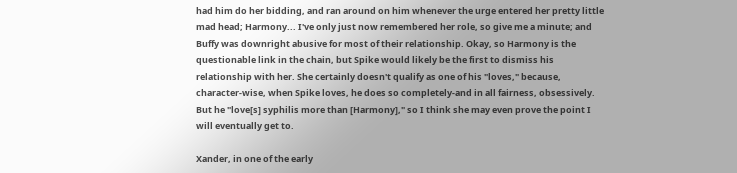had him do her bidding, and ran around on him whenever the urge entered her pretty little mad head; Harmony... I've only just now remembered her role, so give me a minute; and Buffy was downright abusive for most of their relationship. Okay, so Harmony is the questionable link in the chain, but Spike would likely be the first to dismiss his relationship with her. She certainly doesn't qualify as one of his "loves," because, character-wise, when Spike loves, he does so completely-and in all fairness, obsessively. But he "love[s] syphilis more than [Harmony]," so I think she may even prove the point I will eventually get to.

Xander, in one of the early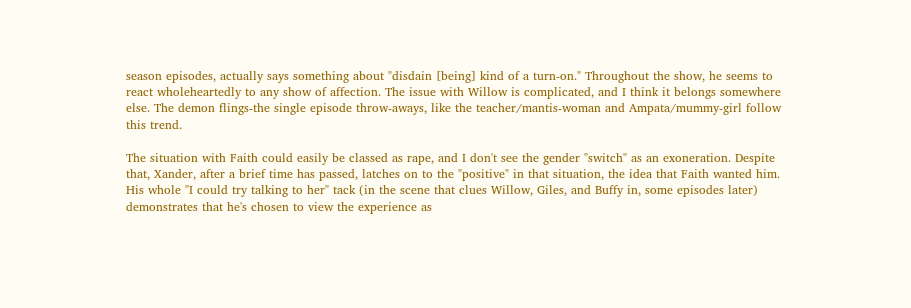season episodes, actually says something about "disdain [being] kind of a turn-on." Throughout the show, he seems to react wholeheartedly to any show of affection. The issue with Willow is complicated, and I think it belongs somewhere else. The demon flings-the single episode throw-aways, like the teacher/mantis-woman and Ampata/mummy-girl follow this trend.

The situation with Faith could easily be classed as rape, and I don't see the gender "switch" as an exoneration. Despite that, Xander, after a brief time has passed, latches on to the "positive" in that situation, the idea that Faith wanted him. His whole "I could try talking to her" tack (in the scene that clues Willow, Giles, and Buffy in, some episodes later) demonstrates that he's chosen to view the experience as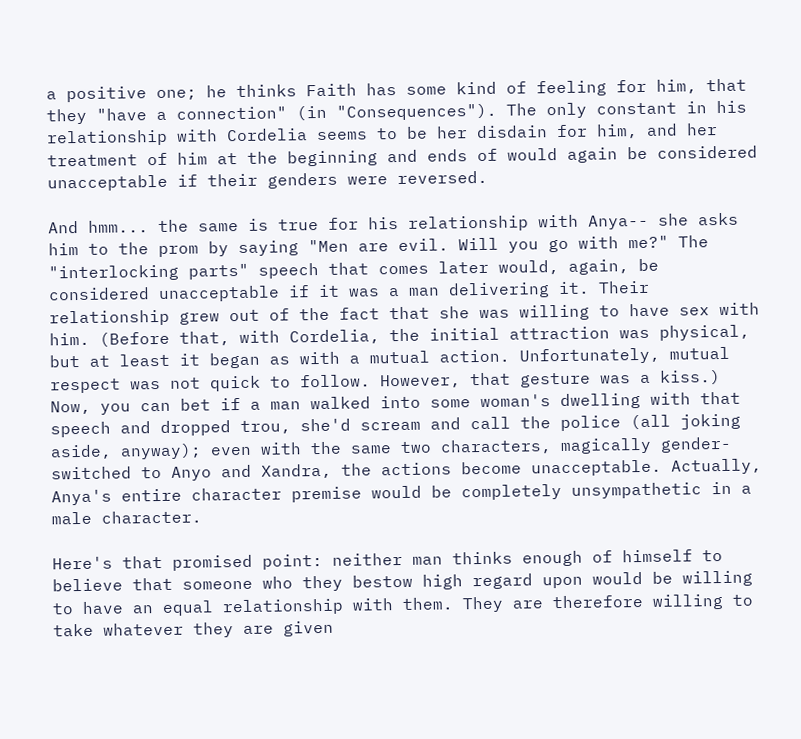a positive one; he thinks Faith has some kind of feeling for him, that they "have a connection" (in "Consequences"). The only constant in his relationship with Cordelia seems to be her disdain for him, and her treatment of him at the beginning and ends of would again be considered unacceptable if their genders were reversed.

And hmm... the same is true for his relationship with Anya-- she asks him to the prom by saying "Men are evil. Will you go with me?" The "interlocking parts" speech that comes later would, again, be considered unacceptable if it was a man delivering it. Their relationship grew out of the fact that she was willing to have sex with him. (Before that, with Cordelia, the initial attraction was physical, but at least it began as with a mutual action. Unfortunately, mutual respect was not quick to follow. However, that gesture was a kiss.) Now, you can bet if a man walked into some woman's dwelling with that speech and dropped trou, she'd scream and call the police (all joking aside, anyway); even with the same two characters, magically gender-switched to Anyo and Xandra, the actions become unacceptable. Actually, Anya's entire character premise would be completely unsympathetic in a male character.

Here's that promised point: neither man thinks enough of himself to believe that someone who they bestow high regard upon would be willing to have an equal relationship with them. They are therefore willing to take whatever they are given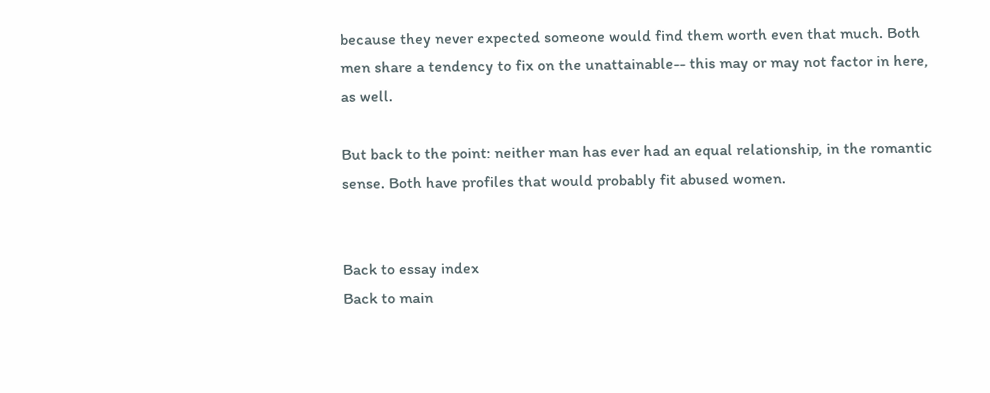because they never expected someone would find them worth even that much. Both men share a tendency to fix on the unattainable-- this may or may not factor in here, as well.

But back to the point: neither man has ever had an equal relationship, in the romantic sense. Both have profiles that would probably fit abused women.


Back to essay index
Back to main